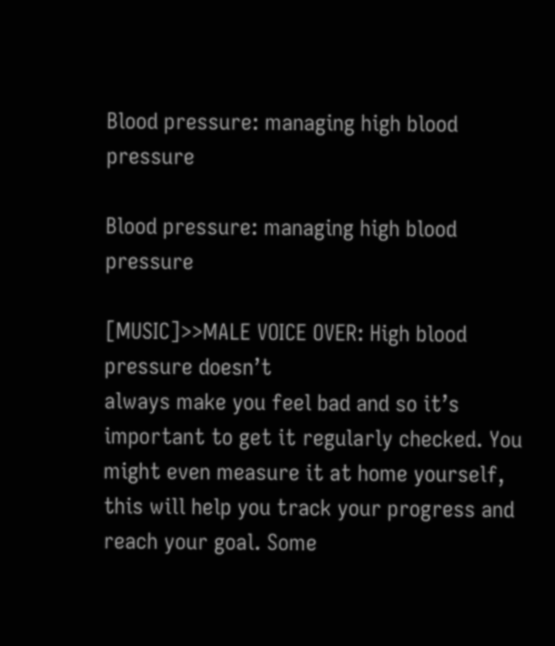Blood pressure: managing high blood pressure

Blood pressure: managing high blood pressure

[MUSIC]>>MALE VOICE OVER: High blood pressure doesn’t
always make you feel bad and so it’s important to get it regularly checked. You might even measure it at home yourself,
this will help you track your progress and reach your goal. Some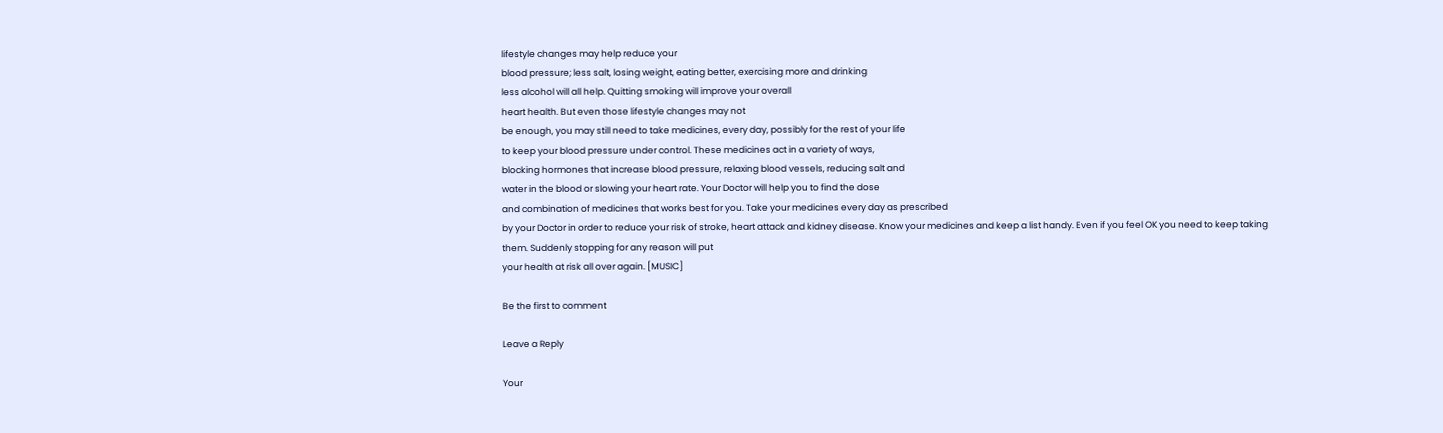lifestyle changes may help reduce your
blood pressure; less salt, losing weight, eating better, exercising more and drinking
less alcohol will all help. Quitting smoking will improve your overall
heart health. But even those lifestyle changes may not
be enough, you may still need to take medicines, every day, possibly for the rest of your life
to keep your blood pressure under control. These medicines act in a variety of ways,
blocking hormones that increase blood pressure, relaxing blood vessels, reducing salt and
water in the blood or slowing your heart rate. Your Doctor will help you to find the dose
and combination of medicines that works best for you. Take your medicines every day as prescribed
by your Doctor in order to reduce your risk of stroke, heart attack and kidney disease. Know your medicines and keep a list handy. Even if you feel OK you need to keep taking
them. Suddenly stopping for any reason will put
your health at risk all over again. [MUSIC]

Be the first to comment

Leave a Reply

Your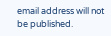email address will not be published.